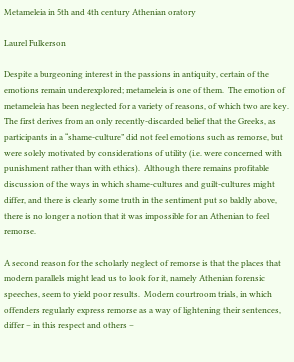Metameleia in 5th and 4th century Athenian oratory

Laurel Fulkerson

Despite a burgeoning interest in the passions in antiquity, certain of the emotions remain underexplored; metameleia is one of them.  The emotion of metameleia has been neglected for a variety of reasons, of which two are key.  The first derives from an only recently-discarded belief that the Greeks, as participants in a “shame-culture” did not feel emotions such as remorse, but were solely motivated by considerations of utility (i.e. were concerned with punishment rather than with ethics).  Although there remains profitable discussion of the ways in which shame-cultures and guilt-cultures might differ, and there is clearly some truth in the sentiment put so baldly above, there is no longer a notion that it was impossible for an Athenian to feel remorse.

A second reason for the scholarly neglect of remorse is that the places that modern parallels might lead us to look for it, namely Athenian forensic speeches, seem to yield poor results.  Modern courtroom trials, in which offenders regularly express remorse as a way of lightening their sentences, differ – in this respect and others –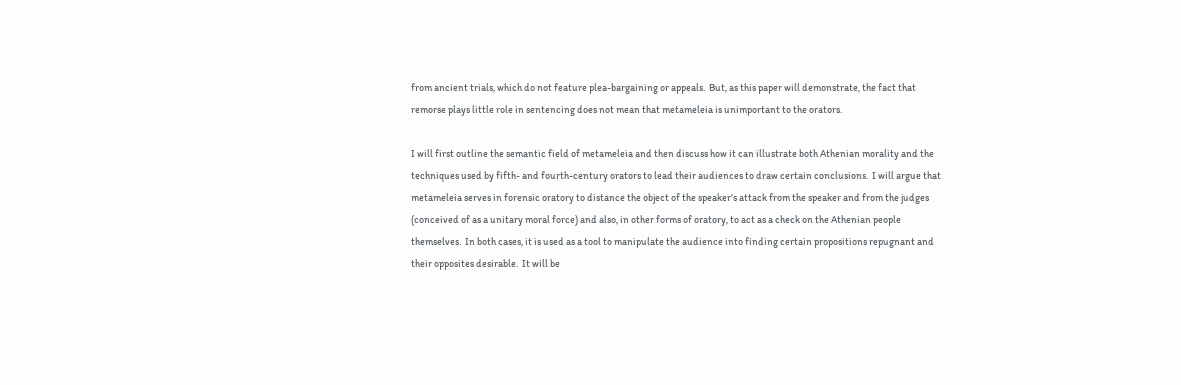from ancient trials, which do not feature plea-bargaining or appeals.  But, as this paper will demonstrate, the fact that remorse plays little role in sentencing does not mean that metameleia is unimportant to the orators.

I will first outline the semantic field of metameleia and then discuss how it can illustrate both Athenian morality and the techniques used by fifth- and fourth-century orators to lead their audiences to draw certain conclusions.  I will argue that metameleia serves in forensic oratory to distance the object of the speaker’s attack from the speaker and from the judges (conceived of as a unitary moral force) and also, in other forms of oratory, to act as a check on the Athenian people themselves.  In both cases, it is used as a tool to manipulate the audience into finding certain propositions repugnant and their opposites desirable.  It will be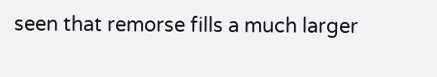seen that remorse fills a much larger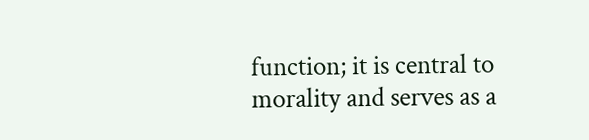function; it is central to morality and serves as a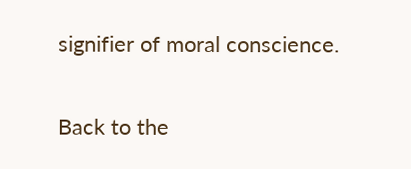signifier of moral conscience.

Back to the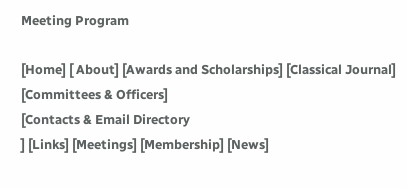Meeting Program

[Home] [ About] [Awards and Scholarships] [Classical Journal] [Committees & Officers]
[Contacts & Email Directory
] [Links] [Meetings] [Membership] [News]